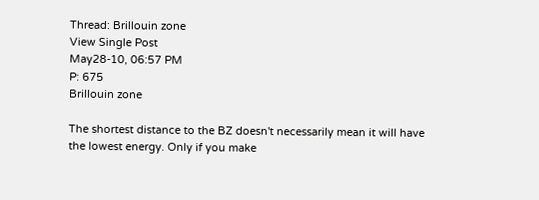Thread: Brillouin zone
View Single Post
May28-10, 06:57 PM
P: 675
Brillouin zone

The shortest distance to the BZ doesn't necessarily mean it will have the lowest energy. Only if you make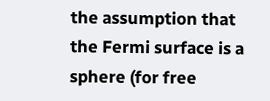the assumption that the Fermi surface is a sphere (for free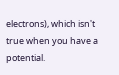electrons), which isn't true when you have a potential.